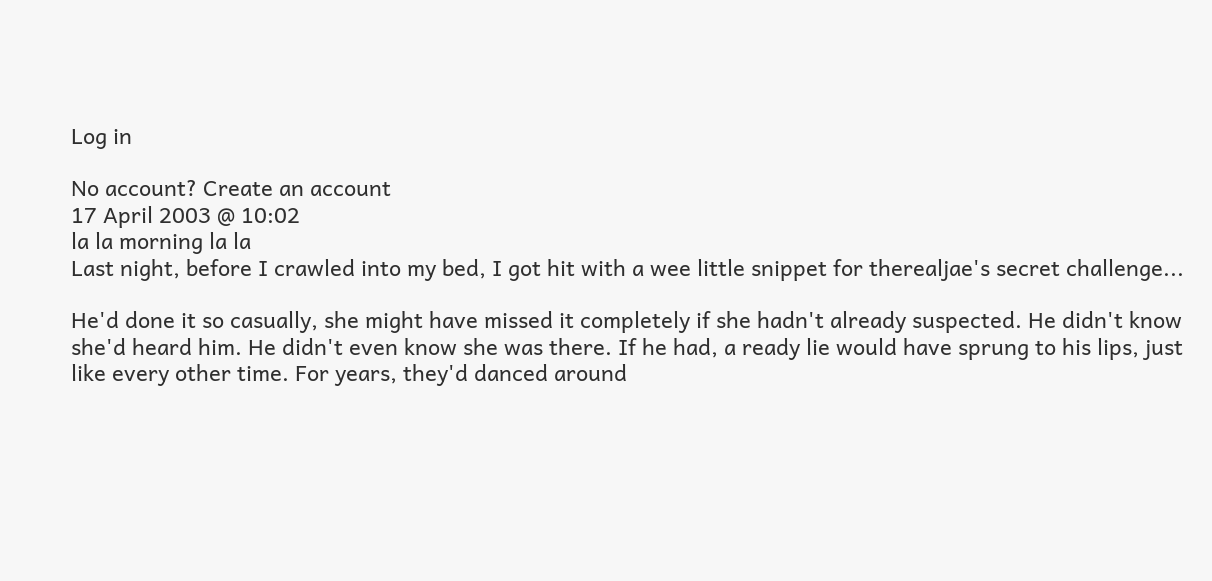Log in

No account? Create an account
17 April 2003 @ 10:02
la la morning la la
Last night, before I crawled into my bed, I got hit with a wee little snippet for therealjae's secret challenge...

He'd done it so casually, she might have missed it completely if she hadn't already suspected. He didn't know she'd heard him. He didn't even know she was there. If he had, a ready lie would have sprung to his lips, just like every other time. For years, they'd danced around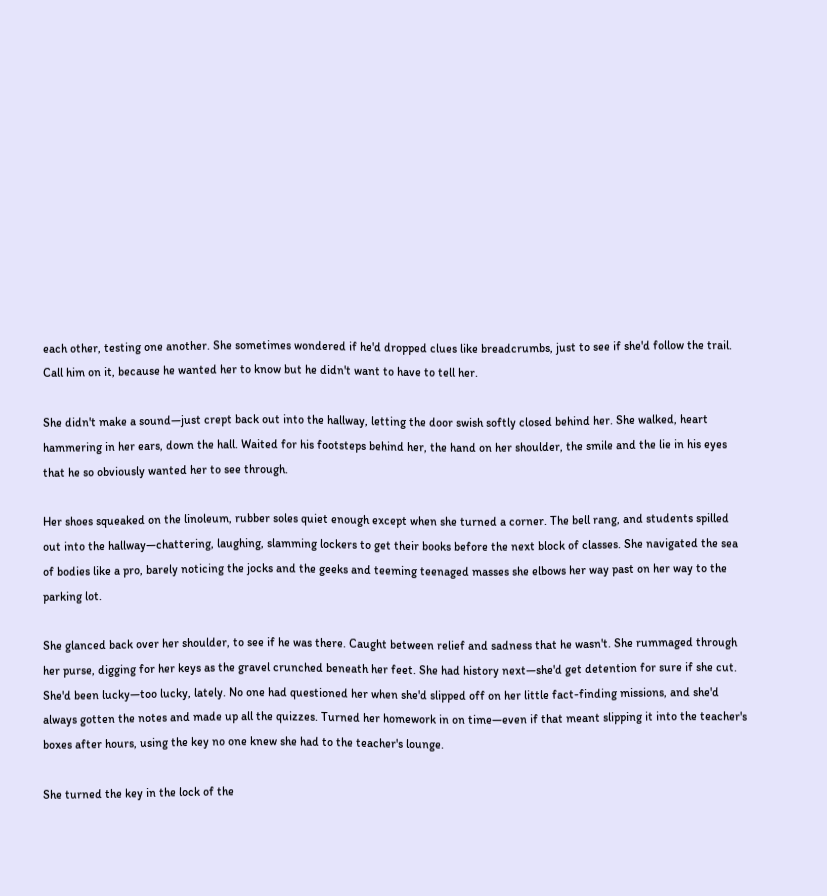each other, testing one another. She sometimes wondered if he'd dropped clues like breadcrumbs, just to see if she'd follow the trail. Call him on it, because he wanted her to know but he didn't want to have to tell her.

She didn't make a sound—just crept back out into the hallway, letting the door swish softly closed behind her. She walked, heart hammering in her ears, down the hall. Waited for his footsteps behind her, the hand on her shoulder, the smile and the lie in his eyes that he so obviously wanted her to see through.

Her shoes squeaked on the linoleum, rubber soles quiet enough except when she turned a corner. The bell rang, and students spilled out into the hallway—chattering, laughing, slamming lockers to get their books before the next block of classes. She navigated the sea of bodies like a pro, barely noticing the jocks and the geeks and teeming teenaged masses she elbows her way past on her way to the parking lot.

She glanced back over her shoulder, to see if he was there. Caught between relief and sadness that he wasn't. She rummaged through her purse, digging for her keys as the gravel crunched beneath her feet. She had history next—she'd get detention for sure if she cut. She'd been lucky—too lucky, lately. No one had questioned her when she'd slipped off on her little fact-finding missions, and she'd always gotten the notes and made up all the quizzes. Turned her homework in on time—even if that meant slipping it into the teacher's boxes after hours, using the key no one knew she had to the teacher's lounge.

She turned the key in the lock of the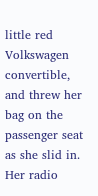little red Volkswagen convertible, and threw her bag on the passenger seat as she slid in. Her radio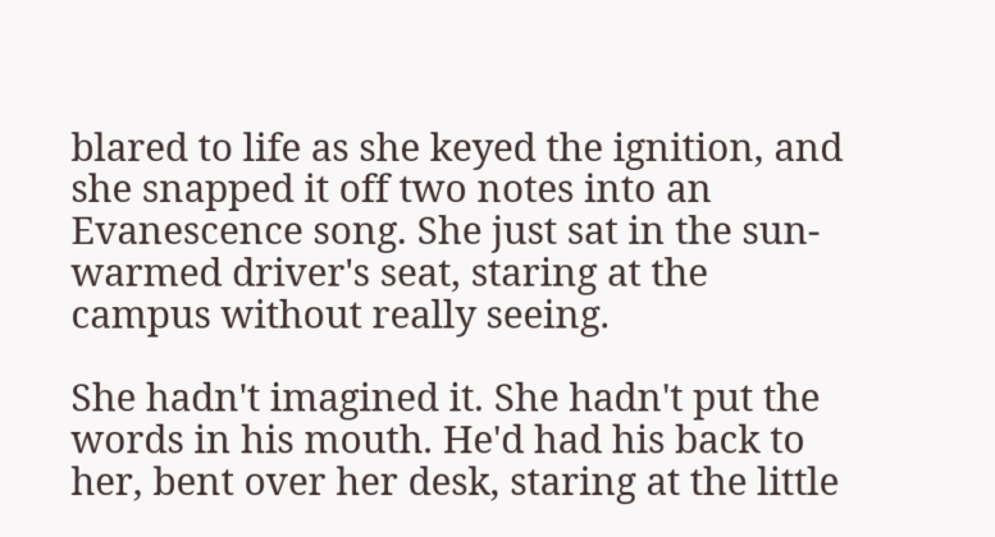blared to life as she keyed the ignition, and she snapped it off two notes into an Evanescence song. She just sat in the sun-warmed driver's seat, staring at the campus without really seeing.

She hadn't imagined it. She hadn't put the words in his mouth. He'd had his back to her, bent over her desk, staring at the little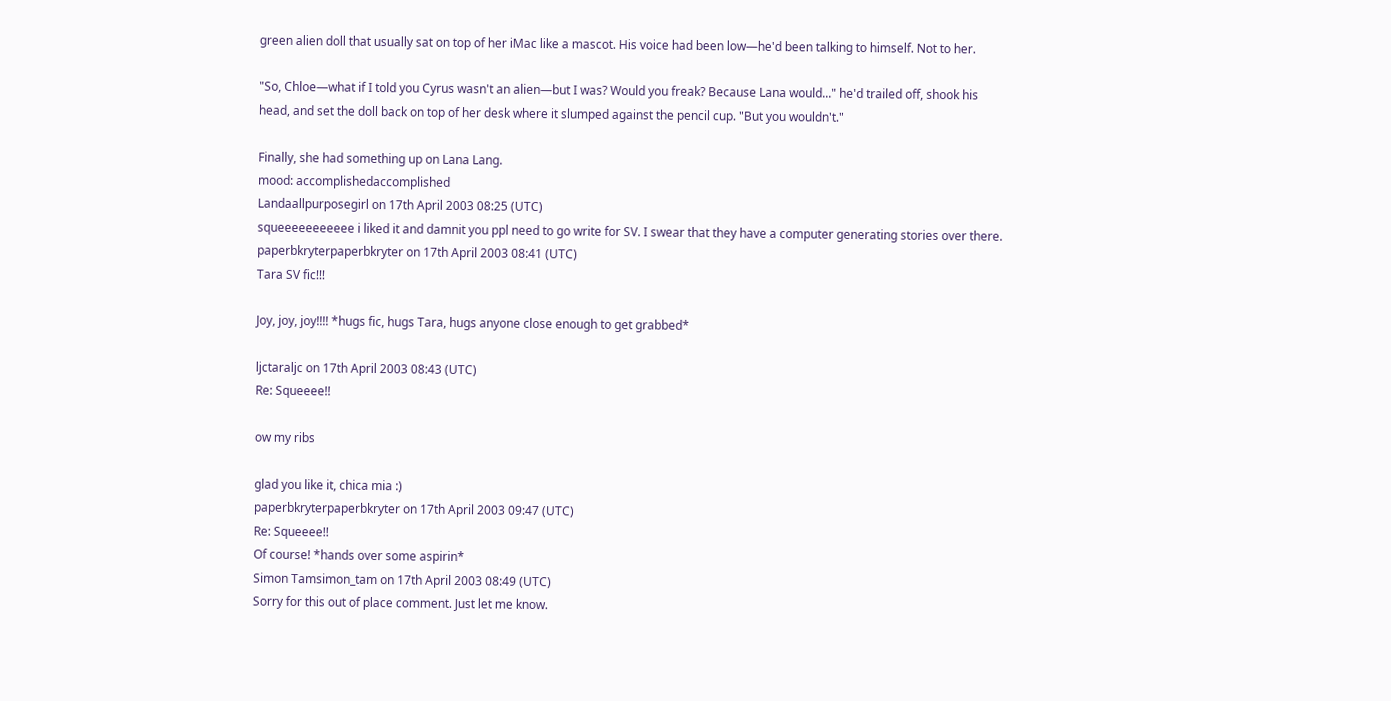green alien doll that usually sat on top of her iMac like a mascot. His voice had been low—he'd been talking to himself. Not to her.

"So, Chloe—what if I told you Cyrus wasn't an alien—but I was? Would you freak? Because Lana would..." he'd trailed off, shook his head, and set the doll back on top of her desk where it slumped against the pencil cup. "But you wouldn't."

Finally, she had something up on Lana Lang.
mood: accomplishedaccomplished
Landaallpurposegirl on 17th April 2003 08:25 (UTC)
squeeeeeeeeeee i liked it and damnit you ppl need to go write for SV. I swear that they have a computer generating stories over there.
paperbkryterpaperbkryter on 17th April 2003 08:41 (UTC)
Tara SV fic!!!

Joy, joy, joy!!!! *hugs fic, hugs Tara, hugs anyone close enough to get grabbed*

ljctaraljc on 17th April 2003 08:43 (UTC)
Re: Squeeee!!

ow my ribs

glad you like it, chica mia :)
paperbkryterpaperbkryter on 17th April 2003 09:47 (UTC)
Re: Squeeee!!
Of course! *hands over some aspirin*
Simon Tamsimon_tam on 17th April 2003 08:49 (UTC)
Sorry for this out of place comment. Just let me know.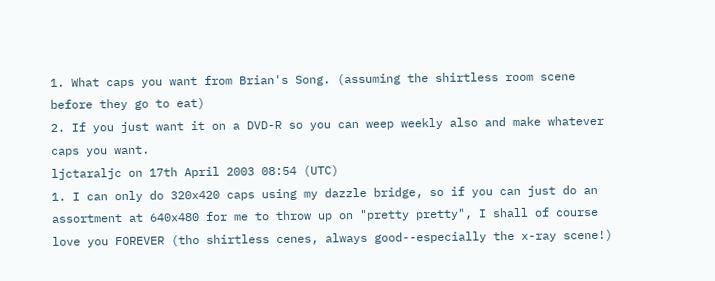1. What caps you want from Brian's Song. (assuming the shirtless room scene before they go to eat)
2. If you just want it on a DVD-R so you can weep weekly also and make whatever caps you want.
ljctaraljc on 17th April 2003 08:54 (UTC)
1. I can only do 320x420 caps using my dazzle bridge, so if you can just do an assortment at 640x480 for me to throw up on "pretty pretty", I shall of course love you FOREVER (tho shirtless cenes, always good--especially the x-ray scene!)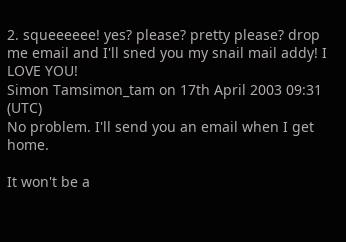2. squeeeeee! yes? please? pretty please? drop me email and I'll sned you my snail mail addy! I LOVE YOU!
Simon Tamsimon_tam on 17th April 2003 09:31 (UTC)
No problem. I'll send you an email when I get home.

It won't be a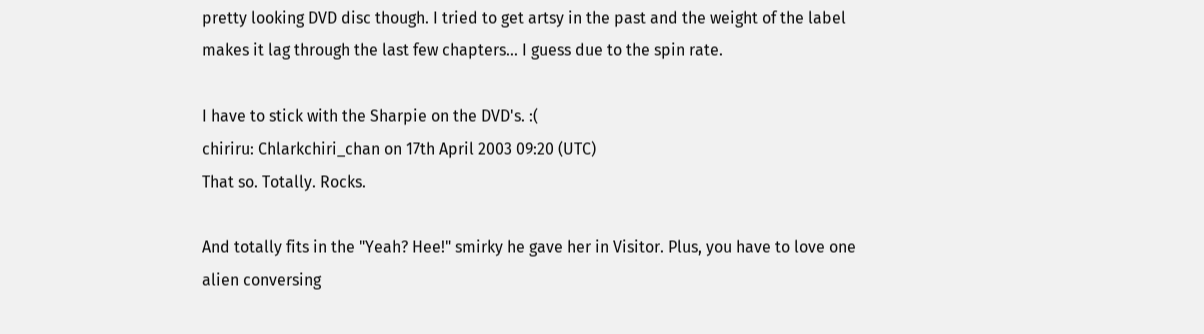pretty looking DVD disc though. I tried to get artsy in the past and the weight of the label makes it lag through the last few chapters... I guess due to the spin rate.

I have to stick with the Sharpie on the DVD's. :(
chiriru: Chlarkchiri_chan on 17th April 2003 09:20 (UTC)
That so. Totally. Rocks.

And totally fits in the "Yeah? Hee!" smirky he gave her in Visitor. Plus, you have to love one alien conversing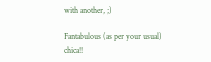with another, ;)

Fantabulous (as per your usual) chica!!